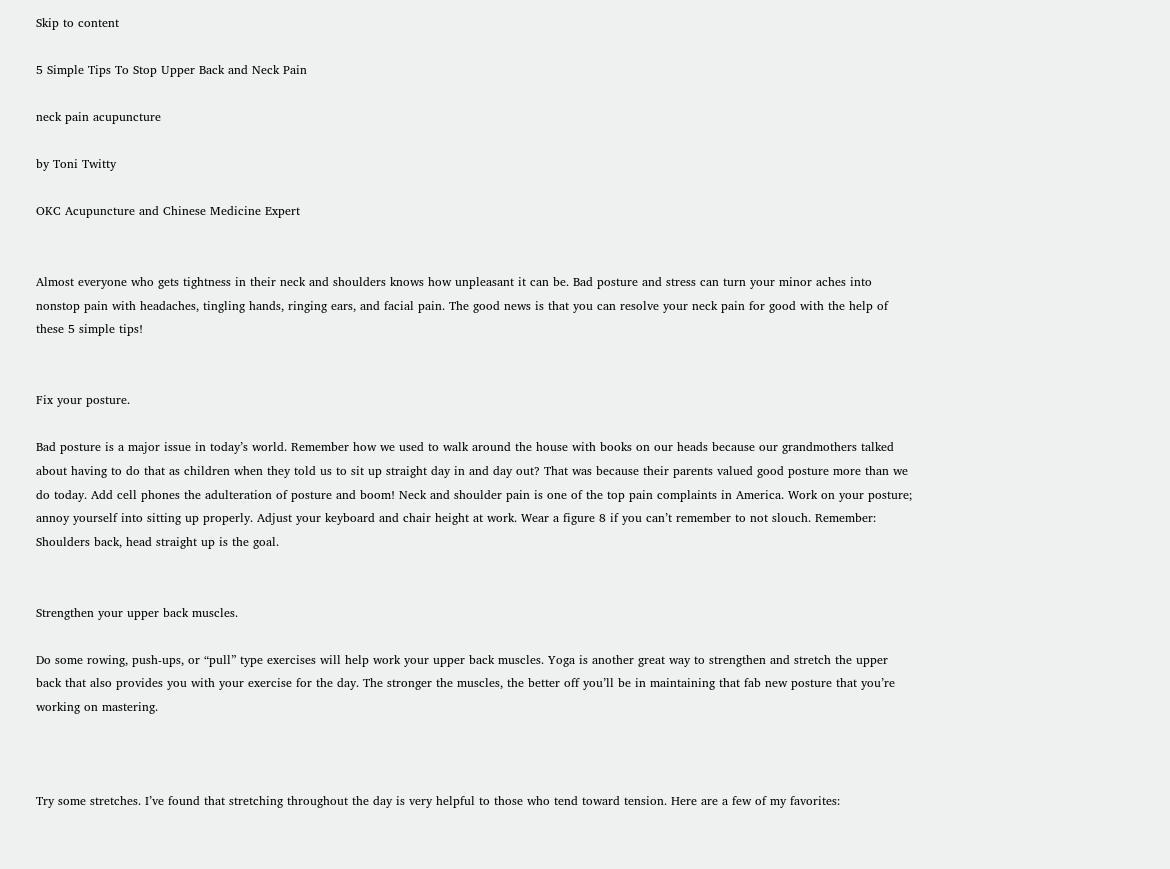Skip to content

5 Simple Tips To Stop Upper Back and Neck Pain

neck pain acupuncture

by Toni Twitty

OKC Acupuncture and Chinese Medicine Expert


Almost everyone who gets tightness in their neck and shoulders knows how unpleasant it can be. Bad posture and stress can turn your minor aches into nonstop pain with headaches, tingling hands, ringing ears, and facial pain. The good news is that you can resolve your neck pain for good with the help of these 5 simple tips!


Fix your posture.

Bad posture is a major issue in today’s world. Remember how we used to walk around the house with books on our heads because our grandmothers talked about having to do that as children when they told us to sit up straight day in and day out? That was because their parents valued good posture more than we do today. Add cell phones the adulteration of posture and boom! Neck and shoulder pain is one of the top pain complaints in America. Work on your posture; annoy yourself into sitting up properly. Adjust your keyboard and chair height at work. Wear a figure 8 if you can’t remember to not slouch. Remember: Shoulders back, head straight up is the goal.


Strengthen your upper back muscles.

Do some rowing, push-ups, or “pull” type exercises will help work your upper back muscles. Yoga is another great way to strengthen and stretch the upper back that also provides you with your exercise for the day. The stronger the muscles, the better off you’ll be in maintaining that fab new posture that you’re working on mastering.



Try some stretches. I’ve found that stretching throughout the day is very helpful to those who tend toward tension. Here are a few of my favorites: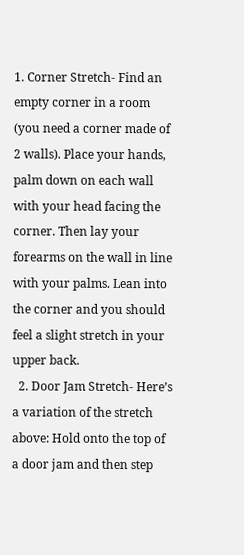1. Corner Stretch- Find an empty corner in a room (you need a corner made of 2 walls). Place your hands, palm down on each wall with your head facing the corner. Then lay your forearms on the wall in line with your palms. Lean into the corner and you should feel a slight stretch in your upper back.
  2. Door Jam Stretch- Here’s a variation of the stretch above: Hold onto the top of a door jam and then step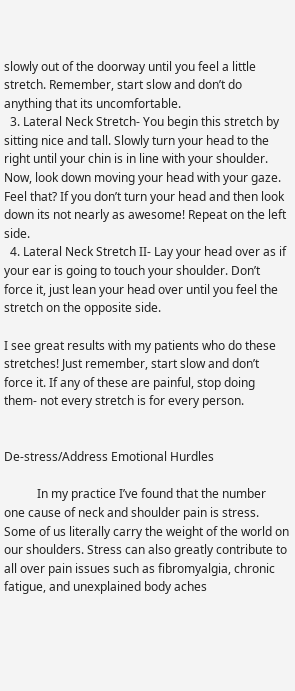slowly out of the doorway until you feel a little stretch. Remember, start slow and don’t do anything that its uncomfortable.
  3. Lateral Neck Stretch- You begin this stretch by sitting nice and tall. Slowly turn your head to the right until your chin is in line with your shoulder. Now, look down moving your head with your gaze. Feel that? If you don’t turn your head and then look down its not nearly as awesome! Repeat on the left side.
  4. Lateral Neck Stretch II- Lay your head over as if your ear is going to touch your shoulder. Don’t force it, just lean your head over until you feel the stretch on the opposite side.

I see great results with my patients who do these stretches! Just remember, start slow and don’t force it. If any of these are painful, stop doing them- not every stretch is for every person.


De-stress/Address Emotional Hurdles

           In my practice I’ve found that the number one cause of neck and shoulder pain is stress. Some of us literally carry the weight of the world on our shoulders. Stress can also greatly contribute to all over pain issues such as fibromyalgia, chronic fatigue, and unexplained body aches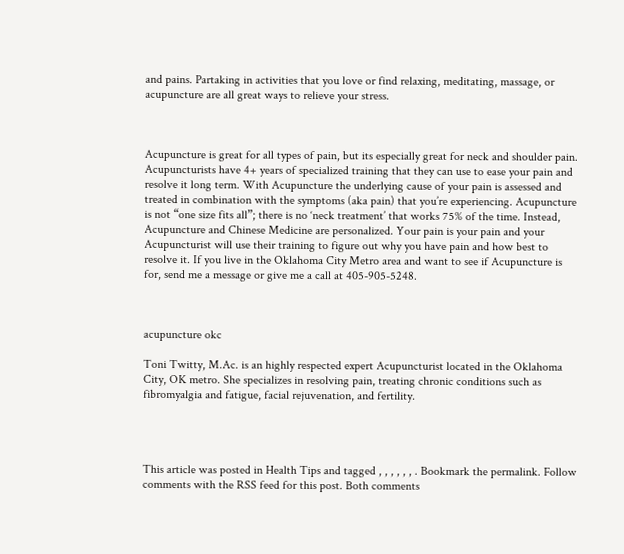and pains. Partaking in activities that you love or find relaxing, meditating, massage, or acupuncture are all great ways to relieve your stress.



Acupuncture is great for all types of pain, but its especially great for neck and shoulder pain. Acupuncturists have 4+ years of specialized training that they can use to ease your pain and resolve it long term. With Acupuncture the underlying cause of your pain is assessed and treated in combination with the symptoms (aka pain) that you’re experiencing. Acupuncture is not “one size fits all”; there is no ‘neck treatment’ that works 75% of the time. Instead, Acupuncture and Chinese Medicine are personalized. Your pain is your pain and your Acupuncturist will use their training to figure out why you have pain and how best to resolve it. If you live in the Oklahoma City Metro area and want to see if Acupuncture is for, send me a message or give me a call at 405-905-5248.



acupuncture okc

Toni Twitty, M.Ac. is an highly respected expert Acupuncturist located in the Oklahoma City, OK metro. She specializes in resolving pain, treating chronic conditions such as fibromyalgia and fatigue, facial rejuvenation, and fertility.




This article was posted in Health Tips and tagged , , , , , , . Bookmark the permalink. Follow comments with the RSS feed for this post. Both comments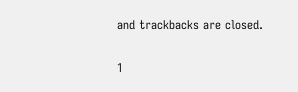and trackbacks are closed.

1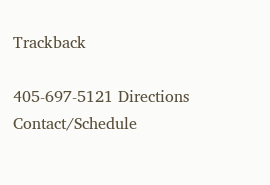Trackback

405-697-5121 Directions Contact/Schedule